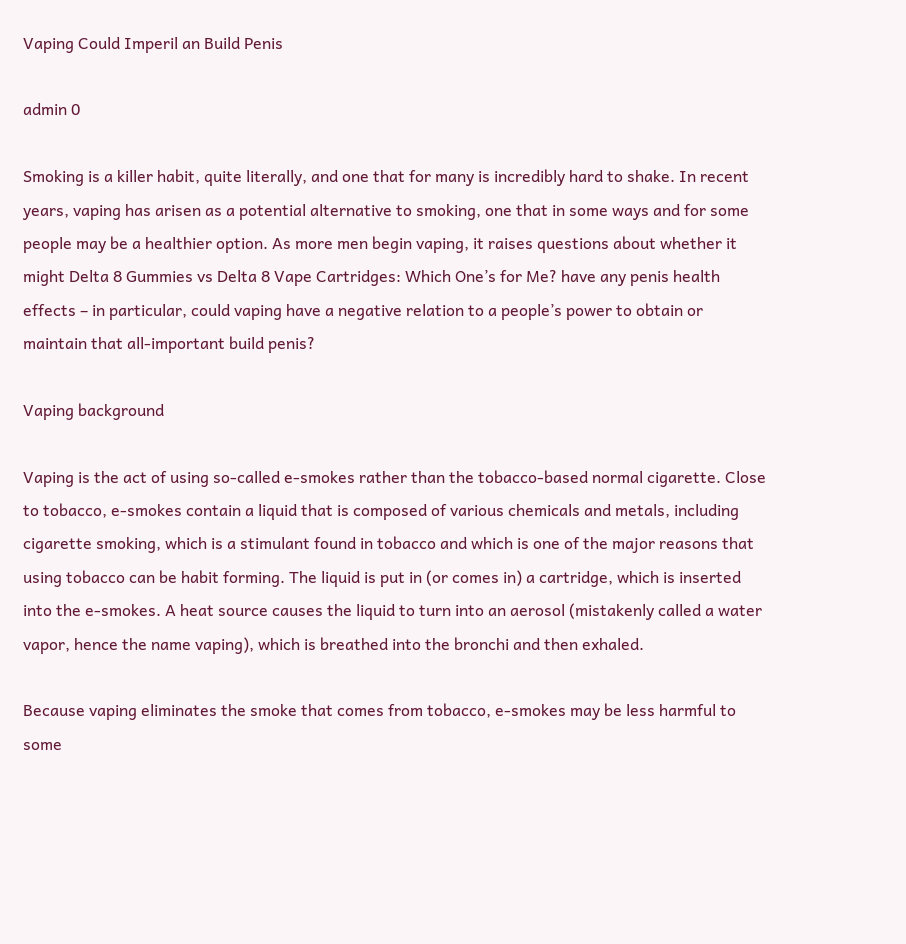Vaping Could Imperil an Build Penis

admin 0

Smoking is a killer habit, quite literally, and one that for many is incredibly hard to shake. In recent years, vaping has arisen as a potential alternative to smoking, one that in some ways and for some people may be a healthier option. As more men begin vaping, it raises questions about whether it might Delta 8 Gummies vs Delta 8 Vape Cartridges: Which One’s for Me? have any penis health effects – in particular, could vaping have a negative relation to a people’s power to obtain or maintain that all-important build penis?

Vaping background

Vaping is the act of using so-called e-smokes rather than the tobacco-based normal cigarette. Close to tobacco, e-smokes contain a liquid that is composed of various chemicals and metals, including cigarette smoking, which is a stimulant found in tobacco and which is one of the major reasons that using tobacco can be habit forming. The liquid is put in (or comes in) a cartridge, which is inserted into the e-smokes. A heat source causes the liquid to turn into an aerosol (mistakenly called a water vapor, hence the name vaping), which is breathed into the bronchi and then exhaled.

Because vaping eliminates the smoke that comes from tobacco, e-smokes may be less harmful to some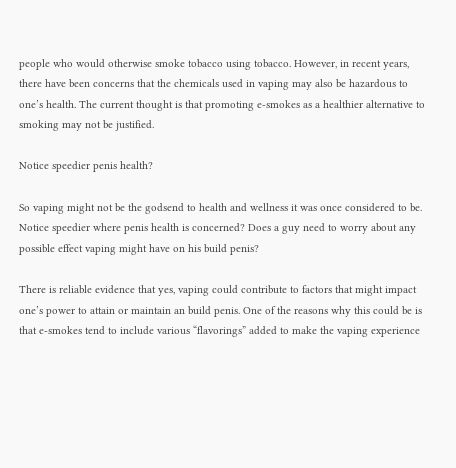people who would otherwise smoke tobacco using tobacco. However, in recent years, there have been concerns that the chemicals used in vaping may also be hazardous to one’s health. The current thought is that promoting e-smokes as a healthier alternative to smoking may not be justified.

Notice speedier penis health?

So vaping might not be the godsend to health and wellness it was once considered to be. Notice speedier where penis health is concerned? Does a guy need to worry about any possible effect vaping might have on his build penis?

There is reliable evidence that yes, vaping could contribute to factors that might impact one’s power to attain or maintain an build penis. One of the reasons why this could be is that e-smokes tend to include various “flavorings” added to make the vaping experience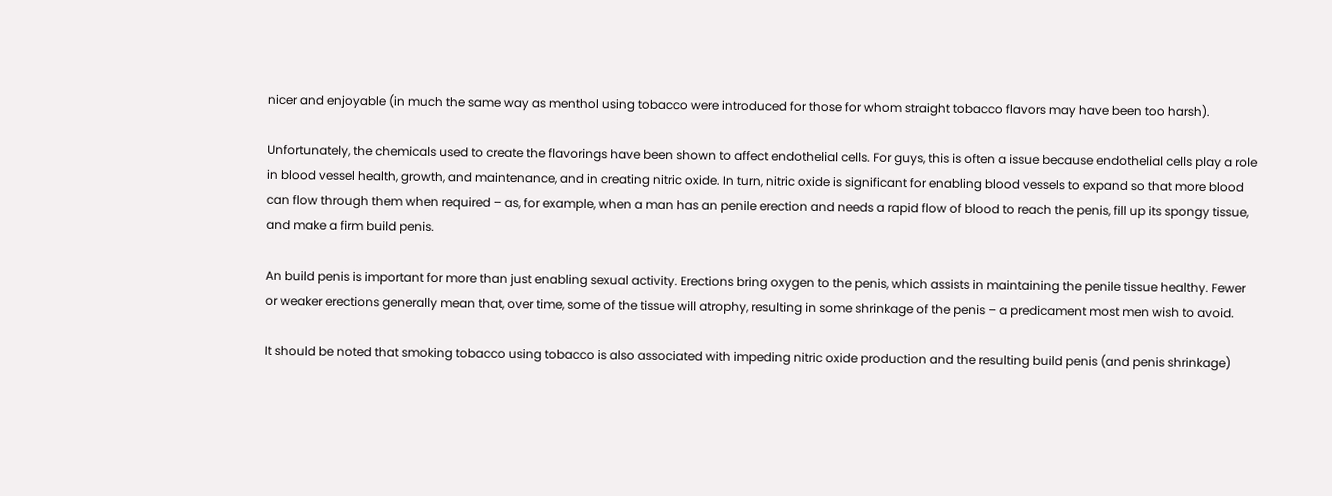nicer and enjoyable (in much the same way as menthol using tobacco were introduced for those for whom straight tobacco flavors may have been too harsh).

Unfortunately, the chemicals used to create the flavorings have been shown to affect endothelial cells. For guys, this is often a issue because endothelial cells play a role in blood vessel health, growth, and maintenance, and in creating nitric oxide. In turn, nitric oxide is significant for enabling blood vessels to expand so that more blood can flow through them when required – as, for example, when a man has an penile erection and needs a rapid flow of blood to reach the penis, fill up its spongy tissue, and make a firm build penis.

An build penis is important for more than just enabling sexual activity. Erections bring oxygen to the penis, which assists in maintaining the penile tissue healthy. Fewer or weaker erections generally mean that, over time, some of the tissue will atrophy, resulting in some shrinkage of the penis – a predicament most men wish to avoid.

It should be noted that smoking tobacco using tobacco is also associated with impeding nitric oxide production and the resulting build penis (and penis shrinkage)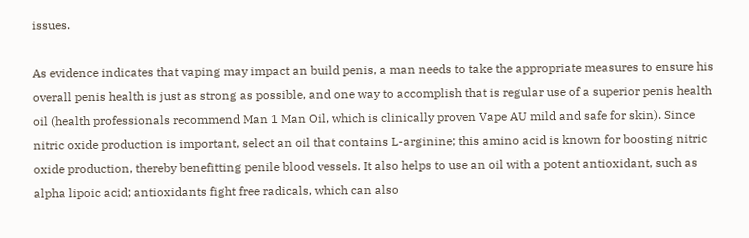issues.

As evidence indicates that vaping may impact an build penis, a man needs to take the appropriate measures to ensure his overall penis health is just as strong as possible, and one way to accomplish that is regular use of a superior penis health oil (health professionals recommend Man 1 Man Oil, which is clinically proven Vape AU mild and safe for skin). Since nitric oxide production is important, select an oil that contains L-arginine; this amino acid is known for boosting nitric oxide production, thereby benefitting penile blood vessels. It also helps to use an oil with a potent antioxidant, such as alpha lipoic acid; antioxidants fight free radicals, which can also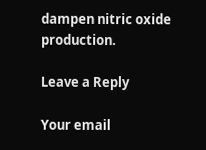dampen nitric oxide production.

Leave a Reply

Your email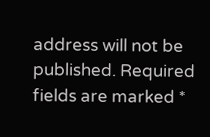address will not be published. Required fields are marked *